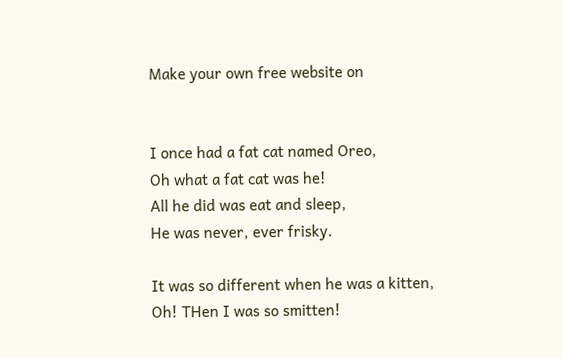Make your own free website on


I once had a fat cat named Oreo,
Oh what a fat cat was he!
All he did was eat and sleep,
He was never, ever frisky.

It was so different when he was a kitten,
Oh! THen I was so smitten!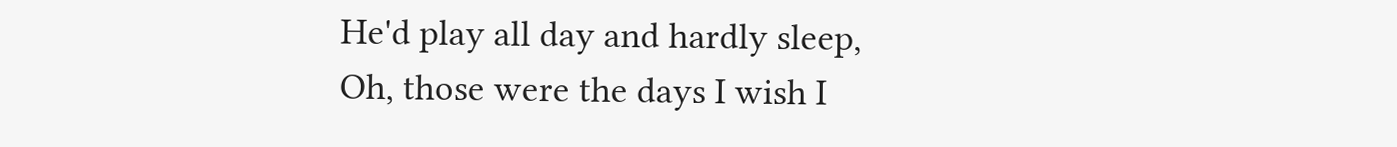He'd play all day and hardly sleep,
Oh, those were the days I wish I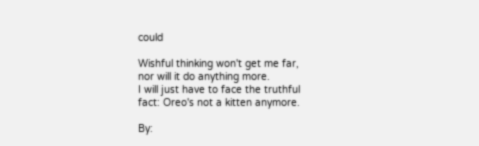could

Wishful thinking won't get me far,
nor will it do anything more.
I will just have to face the truthful
fact: Oreo's not a kitten anymore.

By: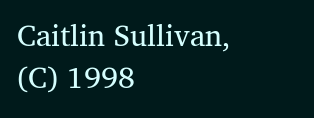Caitlin Sullivan, (C) 1998